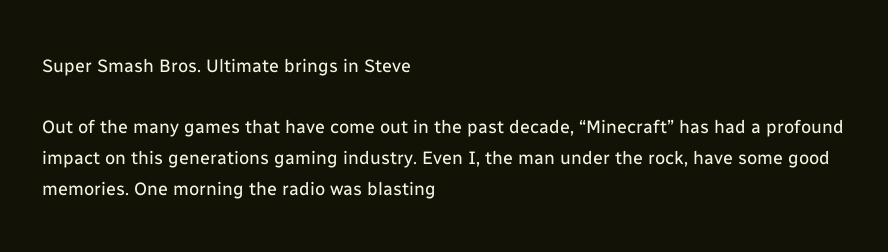Super Smash Bros. Ultimate brings in Steve

Out of the many games that have come out in the past decade, “Minecraft” has had a profound impact on this generations gaming industry. Even I, the man under the rock, have some good memories. One morning the radio was blasting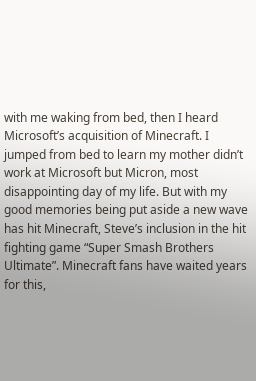with me waking from bed, then I heard Microsoft’s acquisition of Minecraft. I jumped from bed to learn my mother didn’t work at Microsoft but Micron, most disappointing day of my life. But with my good memories being put aside a new wave has hit Minecraft, Steve’s inclusion in the hit fighting game “Super Smash Brothers Ultimate”. Minecraft fans have waited years for this,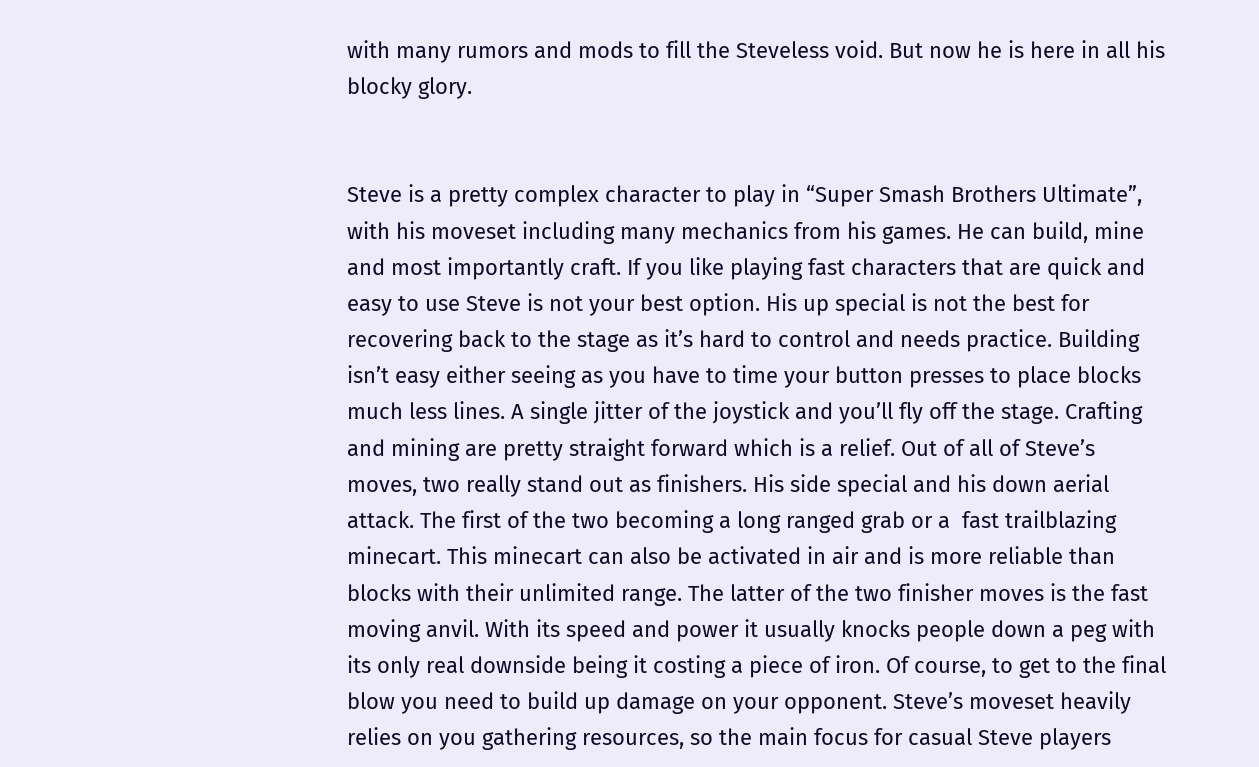with many rumors and mods to fill the Steveless void. But now he is here in all his blocky glory.


Steve is a pretty complex character to play in “Super Smash Brothers Ultimate”, with his moveset including many mechanics from his games. He can build, mine and most importantly craft. If you like playing fast characters that are quick and easy to use Steve is not your best option. His up special is not the best for recovering back to the stage as it’s hard to control and needs practice. Building isn’t easy either seeing as you have to time your button presses to place blocks much less lines. A single jitter of the joystick and you’ll fly off the stage. Crafting and mining are pretty straight forward which is a relief. Out of all of Steve’s moves, two really stand out as finishers. His side special and his down aerial attack. The first of the two becoming a long ranged grab or a  fast trailblazing minecart. This minecart can also be activated in air and is more reliable than blocks with their unlimited range. The latter of the two finisher moves is the fast moving anvil. With its speed and power it usually knocks people down a peg with its only real downside being it costing a piece of iron. Of course, to get to the final blow you need to build up damage on your opponent. Steve’s moveset heavily relies on you gathering resources, so the main focus for casual Steve players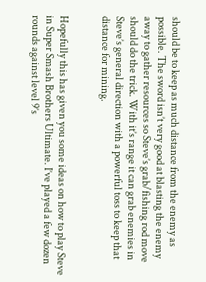should be to keep as much distance from the enemy as possible. The sword isn’t very good at blasting the enemy away to gather resources so Steve’s grab/fishing rod move should do the trick. With it’s range it can grab enemies in Steve’s general direction with a powerful toss to keep that distance for mining.


Hopefully this has given you some ideas on how to play Steve in Super Smash Brothers Ultimate. I’ve played a few dozen rounds against level 9’s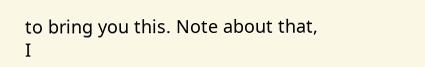to bring you this. Note about that, I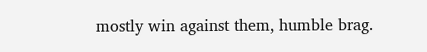mostly win against them, humble brag.